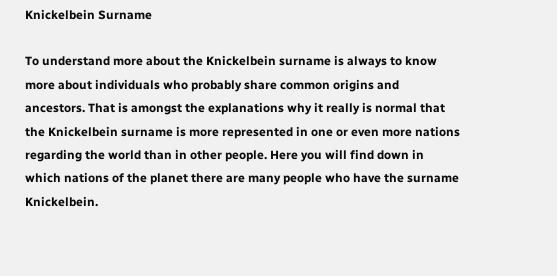Knickelbein Surname

To understand more about the Knickelbein surname is always to know more about individuals who probably share common origins and ancestors. That is amongst the explanations why it really is normal that the Knickelbein surname is more represented in one or even more nations regarding the world than in other people. Here you will find down in which nations of the planet there are many people who have the surname Knickelbein.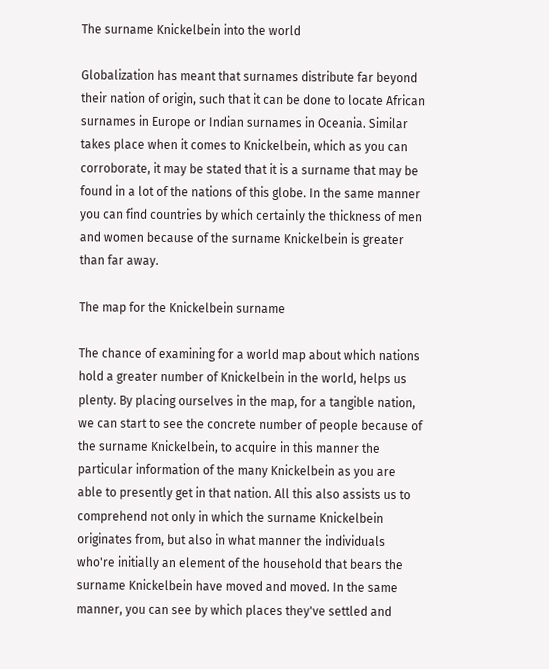The surname Knickelbein into the world

Globalization has meant that surnames distribute far beyond their nation of origin, such that it can be done to locate African surnames in Europe or Indian surnames in Oceania. Similar takes place when it comes to Knickelbein, which as you can corroborate, it may be stated that it is a surname that may be found in a lot of the nations of this globe. In the same manner you can find countries by which certainly the thickness of men and women because of the surname Knickelbein is greater than far away.

The map for the Knickelbein surname

The chance of examining for a world map about which nations hold a greater number of Knickelbein in the world, helps us plenty. By placing ourselves in the map, for a tangible nation, we can start to see the concrete number of people because of the surname Knickelbein, to acquire in this manner the particular information of the many Knickelbein as you are able to presently get in that nation. All this also assists us to comprehend not only in which the surname Knickelbein originates from, but also in what manner the individuals who're initially an element of the household that bears the surname Knickelbein have moved and moved. In the same manner, you can see by which places they've settled and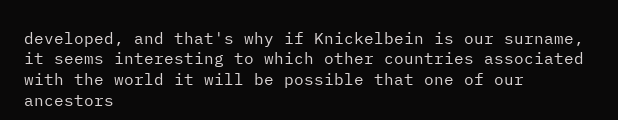developed, and that's why if Knickelbein is our surname, it seems interesting to which other countries associated with the world it will be possible that one of our ancestors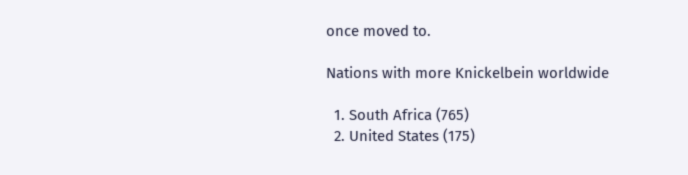once moved to.

Nations with more Knickelbein worldwide

  1. South Africa (765)
  2. United States (175)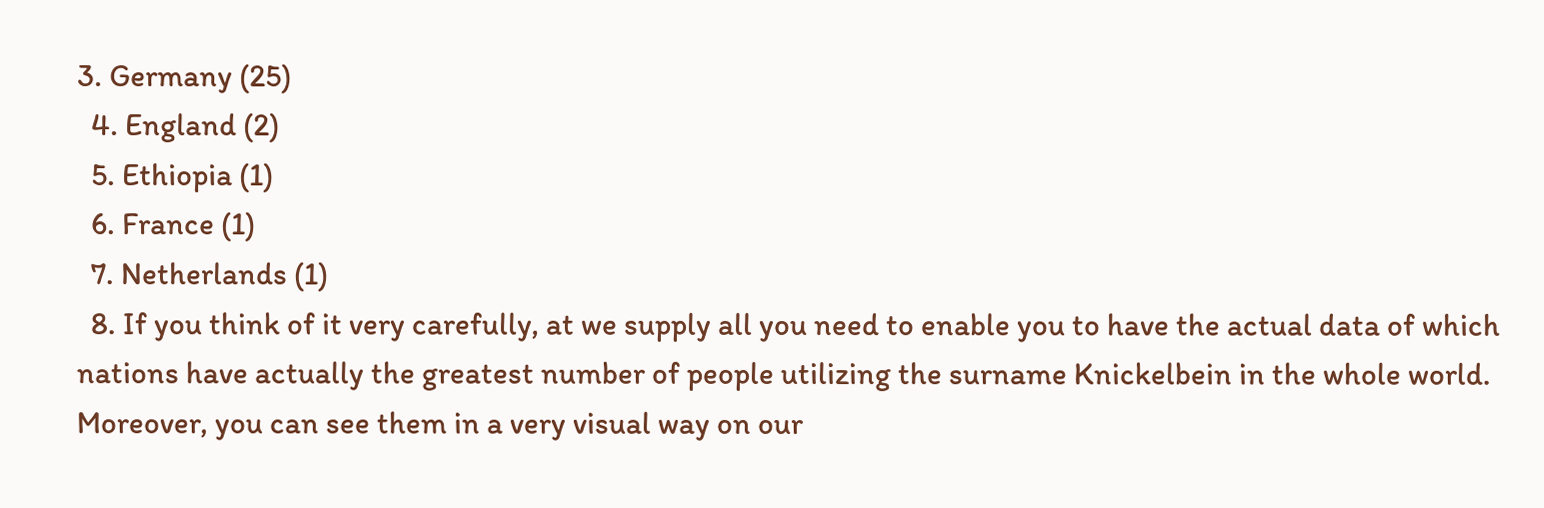3. Germany (25)
  4. England (2)
  5. Ethiopia (1)
  6. France (1)
  7. Netherlands (1)
  8. If you think of it very carefully, at we supply all you need to enable you to have the actual data of which nations have actually the greatest number of people utilizing the surname Knickelbein in the whole world. Moreover, you can see them in a very visual way on our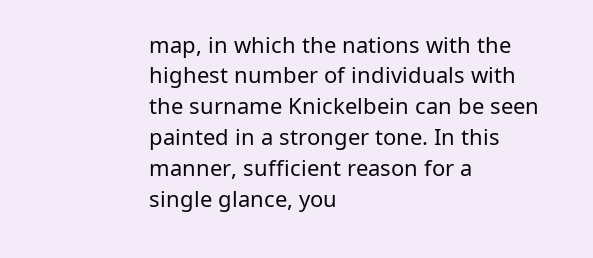map, in which the nations with the highest number of individuals with the surname Knickelbein can be seen painted in a stronger tone. In this manner, sufficient reason for a single glance, you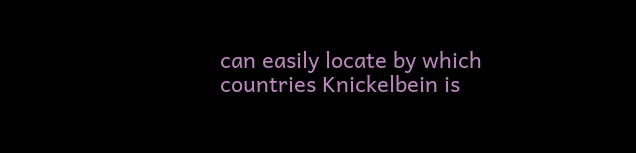can easily locate by which countries Knickelbein is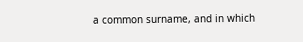a common surname, and in which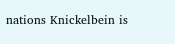nations Knickelbein is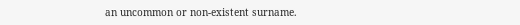an uncommon or non-existent surname.